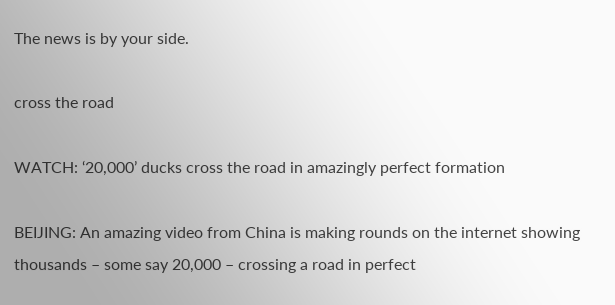The news is by your side.

cross the road

WATCH: ‘20,000’ ducks cross the road in amazingly perfect formation

BEIJING: An amazing video from China is making rounds on the internet showing thousands – some say 20,000 – crossing a road in perfect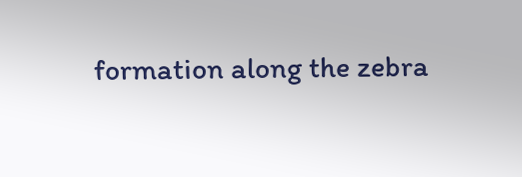formation along the zebra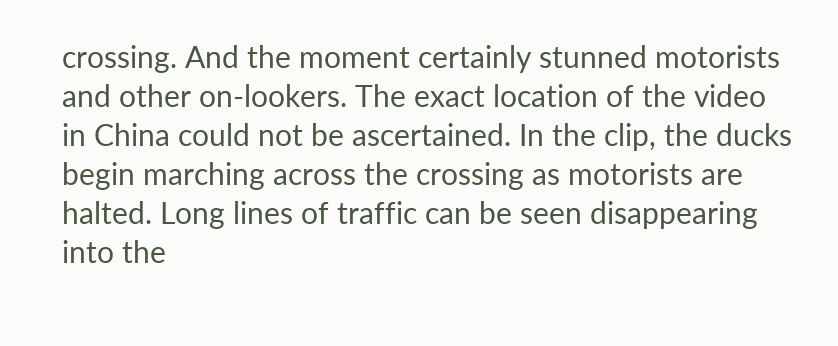crossing. And the moment certainly stunned motorists and other on-lookers. The exact location of the video in China could not be ascertained. In the clip, the ducks begin marching across the crossing as motorists are halted. Long lines of traffic can be seen disappearing into the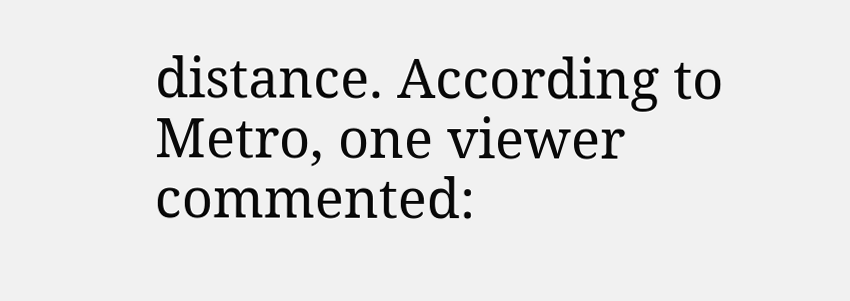distance. According to Metro, one viewer commented: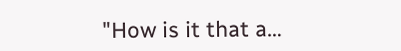"How is it that a…